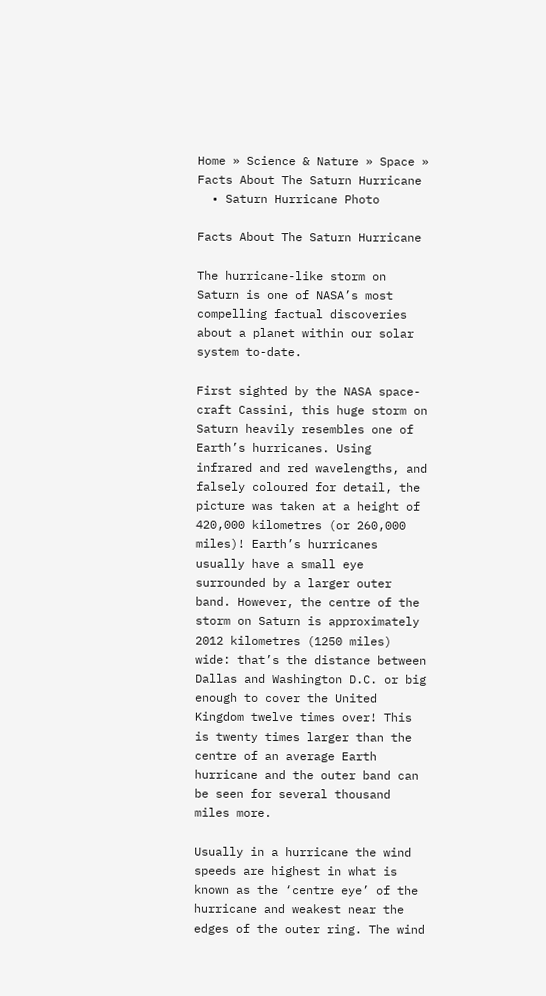Home » Science & Nature » Space » Facts About The Saturn Hurricane
  • Saturn Hurricane Photo

Facts About The Saturn Hurricane

The hurricane-like storm on Saturn is one of NASA’s most compelling factual discoveries about a planet within our solar system to-date.

First sighted by the NASA space-craft Cassini, this huge storm on Saturn heavily resembles one of Earth’s hurricanes. Using infrared and red wavelengths, and falsely coloured for detail, the picture was taken at a height of 420,000 kilometres (or 260,000 miles)! Earth’s hurricanes usually have a small eye surrounded by a larger outer band. However, the centre of the storm on Saturn is approximately 2012 kilometres (1250 miles) wide: that’s the distance between Dallas and Washington D.C. or big enough to cover the United Kingdom twelve times over! This is twenty times larger than the centre of an average Earth hurricane and the outer band can be seen for several thousand miles more.

Usually in a hurricane the wind speeds are highest in what is known as the ‘centre eye’ of the hurricane and weakest near the edges of the outer ring. The wind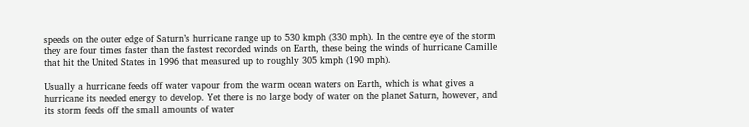speeds on the outer edge of Saturn’s hurricane range up to 530 kmph (330 mph). In the centre eye of the storm they are four times faster than the fastest recorded winds on Earth, these being the winds of hurricane Camille that hit the United States in 1996 that measured up to roughly 305 kmph (190 mph).

Usually a hurricane feeds off water vapour from the warm ocean waters on Earth, which is what gives a hurricane its needed energy to develop. Yet there is no large body of water on the planet Saturn, however, and its storm feeds off the small amounts of water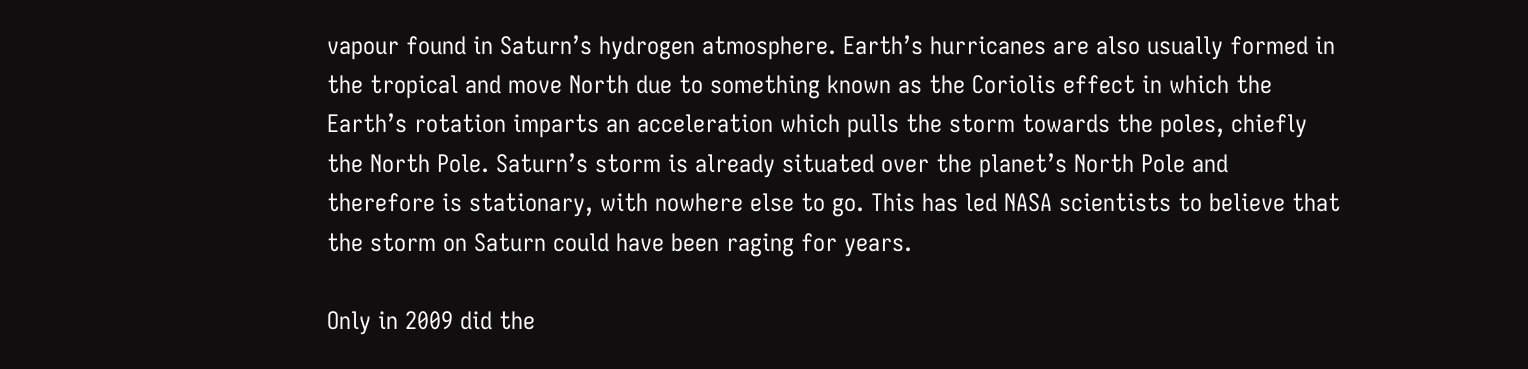vapour found in Saturn’s hydrogen atmosphere. Earth’s hurricanes are also usually formed in the tropical and move North due to something known as the Coriolis effect in which the Earth’s rotation imparts an acceleration which pulls the storm towards the poles, chiefly the North Pole. Saturn’s storm is already situated over the planet’s North Pole and therefore is stationary, with nowhere else to go. This has led NASA scientists to believe that the storm on Saturn could have been raging for years.

Only in 2009 did the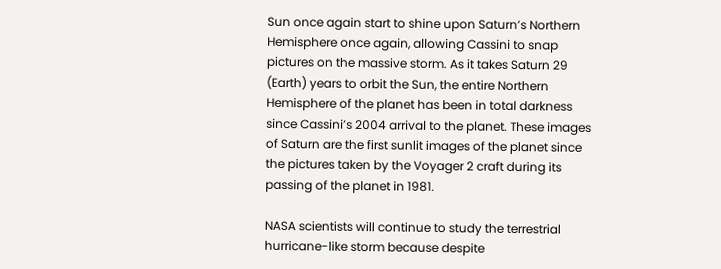Sun once again start to shine upon Saturn’s Northern Hemisphere once again, allowing Cassini to snap pictures on the massive storm. As it takes Saturn 29 (Earth) years to orbit the Sun, the entire Northern Hemisphere of the planet has been in total darkness since Cassini’s 2004 arrival to the planet. These images of Saturn are the first sunlit images of the planet since the pictures taken by the Voyager 2 craft during its passing of the planet in 1981.

NASA scientists will continue to study the terrestrial hurricane-like storm because despite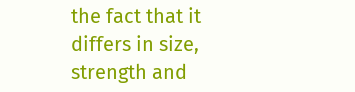the fact that it differs in size, strength and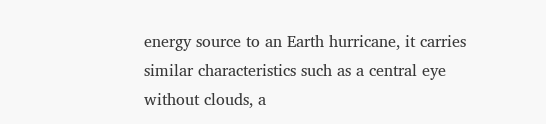energy source to an Earth hurricane, it carries similar characteristics such as a central eye without clouds, a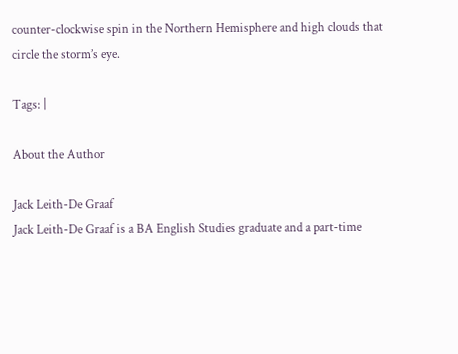counter-clockwise spin in the Northern Hemisphere and high clouds that circle the storm’s eye.

Tags: |

About the Author

Jack Leith-De Graaf
Jack Leith-De Graaf is a BA English Studies graduate and a part-time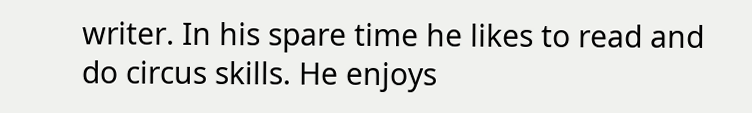writer. In his spare time he likes to read and do circus skills. He enjoys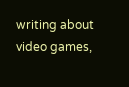writing about video games,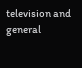television and general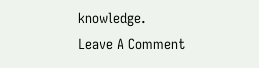knowledge.
Leave A Comment